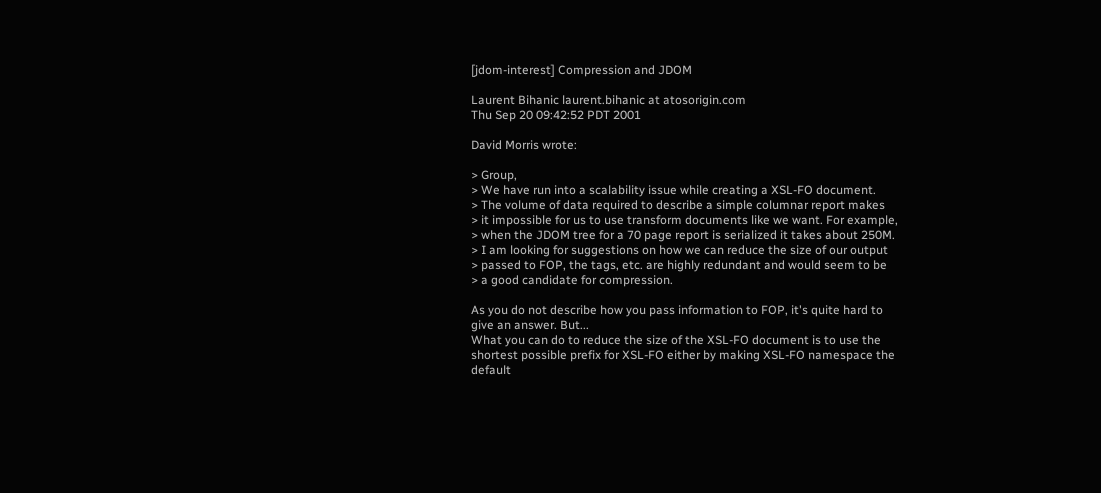[jdom-interest] Compression and JDOM

Laurent Bihanic laurent.bihanic at atosorigin.com
Thu Sep 20 09:42:52 PDT 2001

David Morris wrote:

> Group,
> We have run into a scalability issue while creating a XSL-FO document.
> The volume of data required to describe a simple columnar report makes
> it impossible for us to use transform documents like we want. For example,
> when the JDOM tree for a 70 page report is serialized it takes about 250M.
> I am looking for suggestions on how we can reduce the size of our output
> passed to FOP, the tags, etc. are highly redundant and would seem to be
> a good candidate for compression.

As you do not describe how you pass information to FOP, it's quite hard to
give an answer. But...
What you can do to reduce the size of the XSL-FO document is to use the
shortest possible prefix for XSL-FO either by making XSL-FO namespace the
default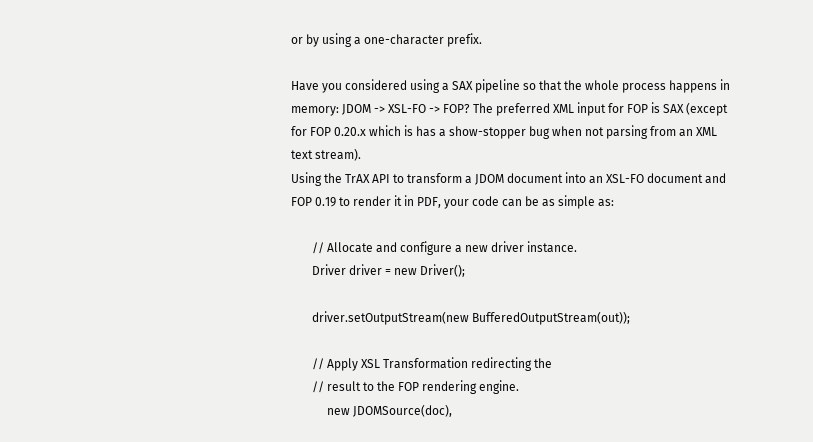or by using a one-character prefix.

Have you considered using a SAX pipeline so that the whole process happens in
memory: JDOM -> XSL-FO -> FOP? The preferred XML input for FOP is SAX (except
for FOP 0.20.x which is has a show-stopper bug when not parsing from an XML
text stream).
Using the TrAX API to transform a JDOM document into an XSL-FO document and
FOP 0.19 to render it in PDF, your code can be as simple as:

       // Allocate and configure a new driver instance.
       Driver driver = new Driver();

       driver.setOutputStream(new BufferedOutputStream(out));

       // Apply XSL Transformation redirecting the
       // result to the FOP rendering engine.
            new JDOMSource(doc),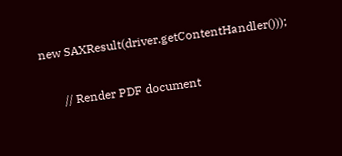new SAXResult(driver.getContentHandler()));

       // Render PDF document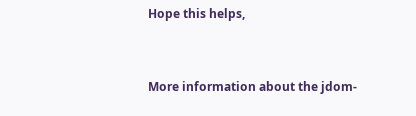Hope this helps,


More information about the jdom-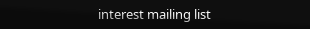interest mailing list